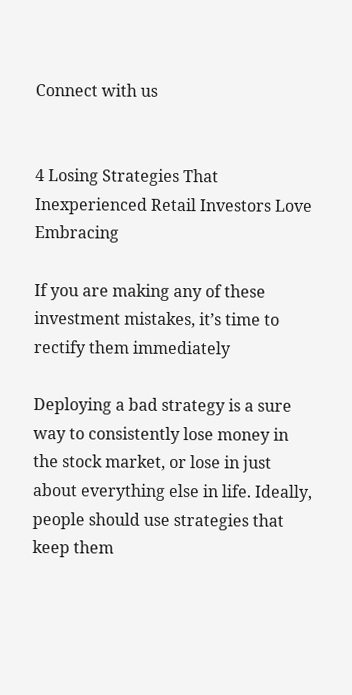Connect with us


4 Losing Strategies That Inexperienced Retail Investors Love Embracing

If you are making any of these investment mistakes, it’s time to rectify them immediately

Deploying a bad strategy is a sure way to consistently lose money in the stock market, or lose in just about everything else in life. Ideally, people should use strategies that keep them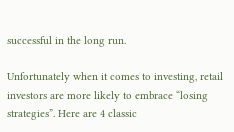successful in the long run.

Unfortunately when it comes to investing, retail investors are more likely to embrace “losing strategies”. Here are 4 classic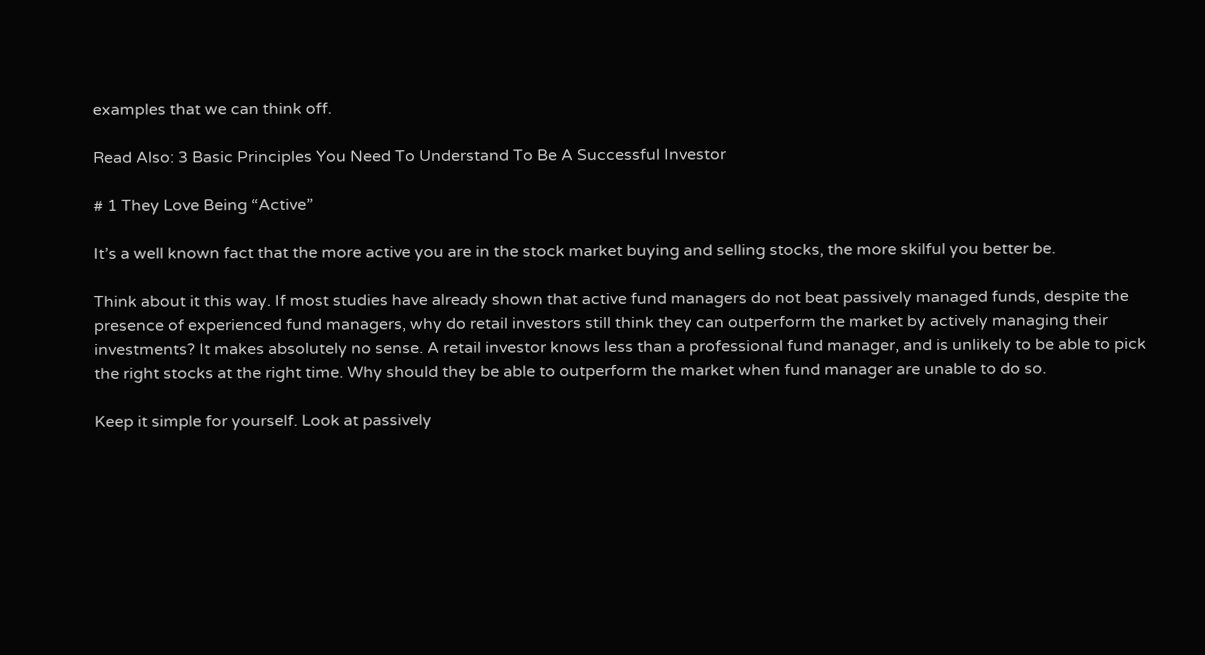examples that we can think off.

Read Also: 3 Basic Principles You Need To Understand To Be A Successful Investor

# 1 They Love Being “Active”

It’s a well known fact that the more active you are in the stock market buying and selling stocks, the more skilful you better be.

Think about it this way. If most studies have already shown that active fund managers do not beat passively managed funds, despite the presence of experienced fund managers, why do retail investors still think they can outperform the market by actively managing their investments? It makes absolutely no sense. A retail investor knows less than a professional fund manager, and is unlikely to be able to pick the right stocks at the right time. Why should they be able to outperform the market when fund manager are unable to do so.

Keep it simple for yourself. Look at passively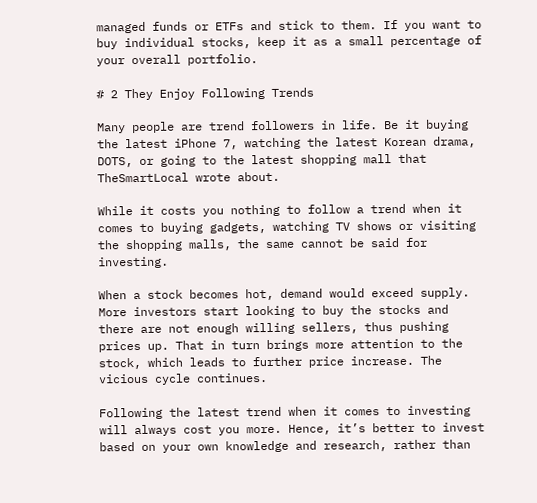managed funds or ETFs and stick to them. If you want to buy individual stocks, keep it as a small percentage of your overall portfolio.

# 2 They Enjoy Following Trends

Many people are trend followers in life. Be it buying the latest iPhone 7, watching the latest Korean drama, DOTS, or going to the latest shopping mall that TheSmartLocal wrote about.

While it costs you nothing to follow a trend when it comes to buying gadgets, watching TV shows or visiting the shopping malls, the same cannot be said for investing.

When a stock becomes hot, demand would exceed supply. More investors start looking to buy the stocks and there are not enough willing sellers, thus pushing prices up. That in turn brings more attention to the stock, which leads to further price increase. The vicious cycle continues.

Following the latest trend when it comes to investing will always cost you more. Hence, it’s better to invest based on your own knowledge and research, rather than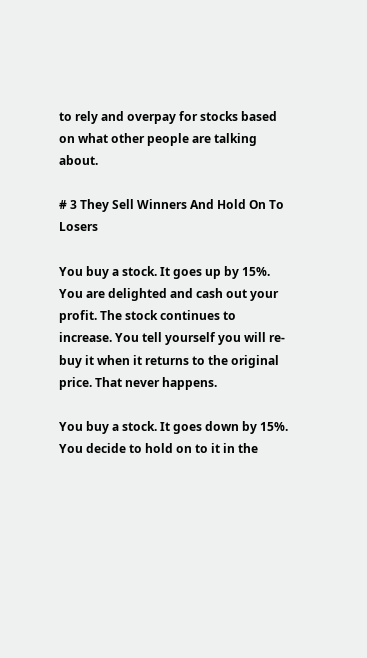to rely and overpay for stocks based on what other people are talking about.

# 3 They Sell Winners And Hold On To Losers

You buy a stock. It goes up by 15%. You are delighted and cash out your profit. The stock continues to increase. You tell yourself you will re-buy it when it returns to the original price. That never happens.

You buy a stock. It goes down by 15%. You decide to hold on to it in the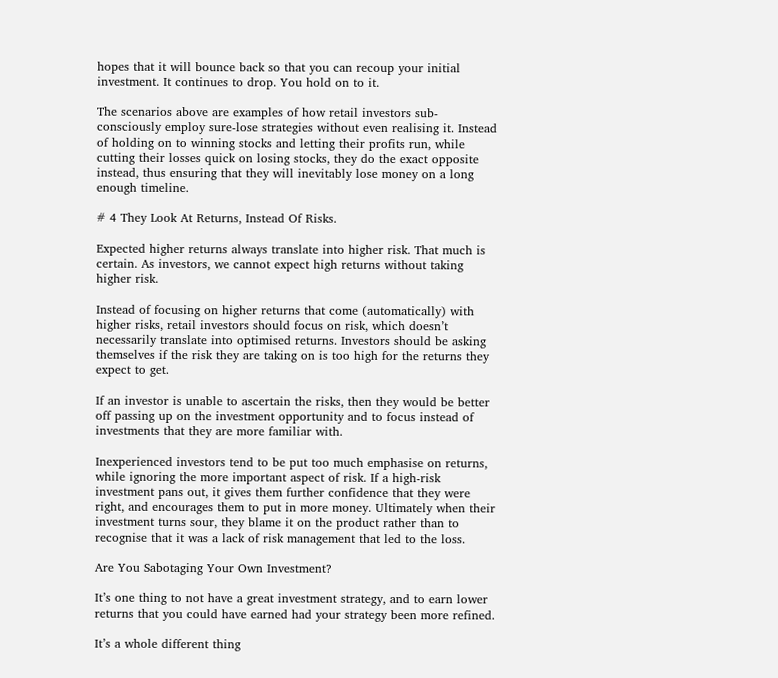hopes that it will bounce back so that you can recoup your initial investment. It continues to drop. You hold on to it.

The scenarios above are examples of how retail investors sub-consciously employ sure-lose strategies without even realising it. Instead of holding on to winning stocks and letting their profits run, while cutting their losses quick on losing stocks, they do the exact opposite instead, thus ensuring that they will inevitably lose money on a long enough timeline.

# 4 They Look At Returns, Instead Of Risks.

Expected higher returns always translate into higher risk. That much is certain. As investors, we cannot expect high returns without taking higher risk.

Instead of focusing on higher returns that come (automatically) with higher risks, retail investors should focus on risk, which doesn’t necessarily translate into optimised returns. Investors should be asking themselves if the risk they are taking on is too high for the returns they expect to get.

If an investor is unable to ascertain the risks, then they would be better off passing up on the investment opportunity and to focus instead of investments that they are more familiar with.

Inexperienced investors tend to be put too much emphasise on returns, while ignoring the more important aspect of risk. If a high-risk investment pans out, it gives them further confidence that they were right, and encourages them to put in more money. Ultimately when their investment turns sour, they blame it on the product rather than to recognise that it was a lack of risk management that led to the loss.

Are You Sabotaging Your Own Investment?

It’s one thing to not have a great investment strategy, and to earn lower returns that you could have earned had your strategy been more refined.

It’s a whole different thing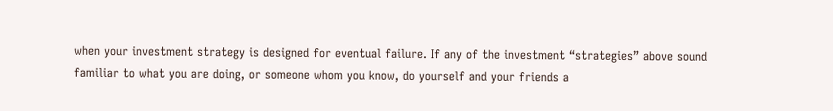when your investment strategy is designed for eventual failure. If any of the investment “strategies” above sound familiar to what you are doing, or someone whom you know, do yourself and your friends a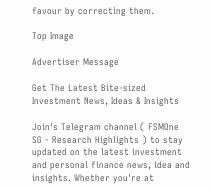favour by correcting them.

Top Image

Advertiser Message

Get The Latest Bite-sized Investment News, Ideas & Insights

Join's Telegram channel ( FSMOne SG - Research Highlights ) to stay updated on the latest investment and personal finance news, idea and insights. Whether you're at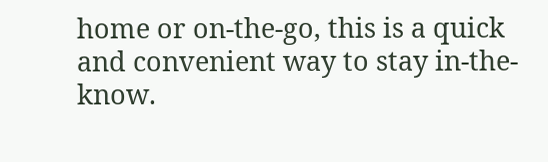home or on-the-go, this is a quick and convenient way to stay in-the-know.